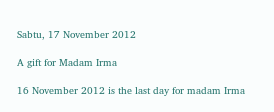Sabtu, 17 November 2012

A gift for Madam Irma

16 November 2012 is the last day for madam Irma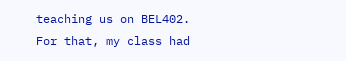teaching us on BEL402. For that, my class had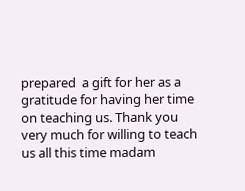prepared  a gift for her as a gratitude for having her time on teaching us. Thank you very much for willing to teach us all this time madam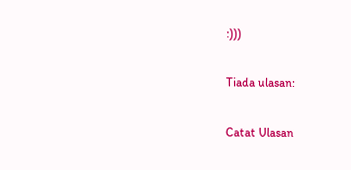:)))

Tiada ulasan:

Catat Ulasan